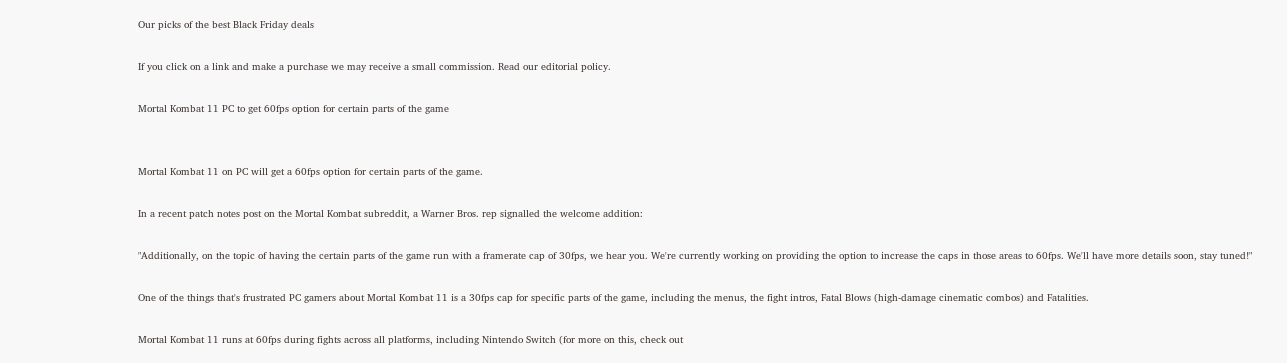Our picks of the best Black Friday deals

If you click on a link and make a purchase we may receive a small commission. Read our editorial policy.

Mortal Kombat 11 PC to get 60fps option for certain parts of the game


Mortal Kombat 11 on PC will get a 60fps option for certain parts of the game.

In a recent patch notes post on the Mortal Kombat subreddit, a Warner Bros. rep signalled the welcome addition:

"Additionally, on the topic of having the certain parts of the game run with a framerate cap of 30fps, we hear you. We're currently working on providing the option to increase the caps in those areas to 60fps. We'll have more details soon, stay tuned!"

One of the things that's frustrated PC gamers about Mortal Kombat 11 is a 30fps cap for specific parts of the game, including the menus, the fight intros, Fatal Blows (high-damage cinematic combos) and Fatalities.

Mortal Kombat 11 runs at 60fps during fights across all platforms, including Nintendo Switch (for more on this, check out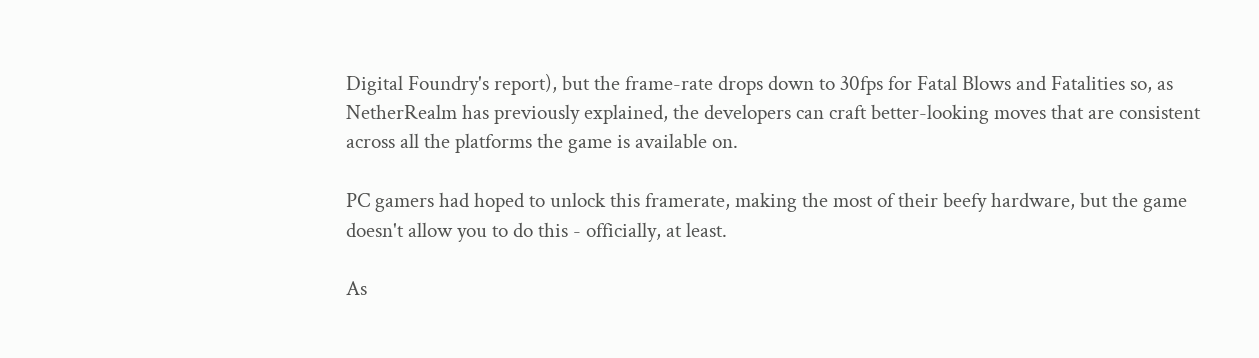Digital Foundry's report), but the frame-rate drops down to 30fps for Fatal Blows and Fatalities so, as NetherRealm has previously explained, the developers can craft better-looking moves that are consistent across all the platforms the game is available on.

PC gamers had hoped to unlock this framerate, making the most of their beefy hardware, but the game doesn't allow you to do this - officially, at least.

As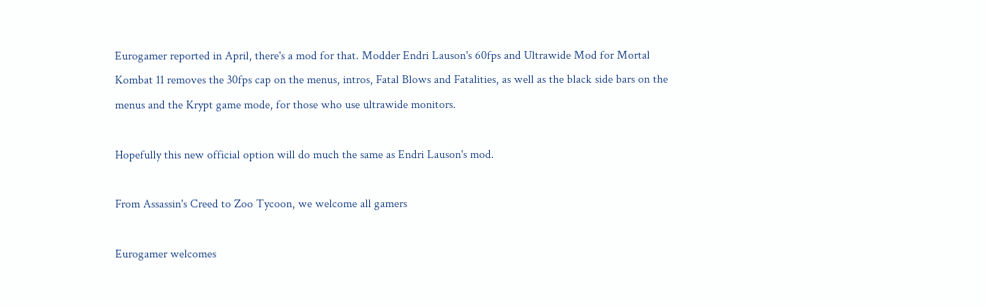Eurogamer reported in April, there's a mod for that. Modder Endri Lauson's 60fps and Ultrawide Mod for Mortal Kombat 11 removes the 30fps cap on the menus, intros, Fatal Blows and Fatalities, as well as the black side bars on the menus and the Krypt game mode, for those who use ultrawide monitors.

Hopefully this new official option will do much the same as Endri Lauson's mod.

From Assassin's Creed to Zoo Tycoon, we welcome all gamers

Eurogamer welcomes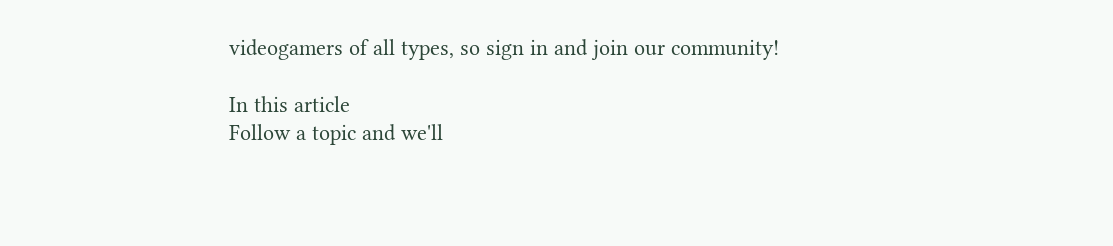videogamers of all types, so sign in and join our community!

In this article
Follow a topic and we'll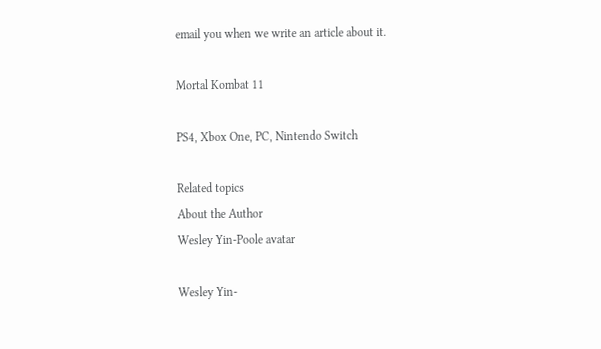email you when we write an article about it.

Mortal Kombat 11

PS4, Xbox One, PC, Nintendo Switch

Related topics
About the Author
Wesley Yin-Poole avatar

Wesley Yin-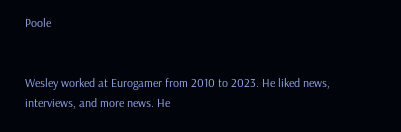Poole


Wesley worked at Eurogamer from 2010 to 2023. He liked news, interviews, and more news. He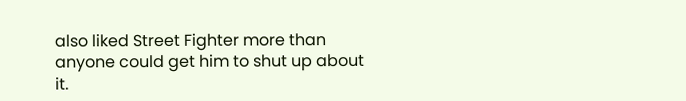also liked Street Fighter more than anyone could get him to shut up about it.